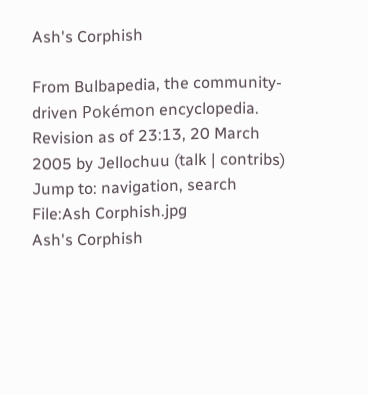Ash's Corphish

From Bulbapedia, the community-driven Pokémon encyclopedia.
Revision as of 23:13, 20 March 2005 by Jellochuu (talk | contribs)
Jump to: navigation, search
File:Ash Corphish.jpg
Ash's Corphish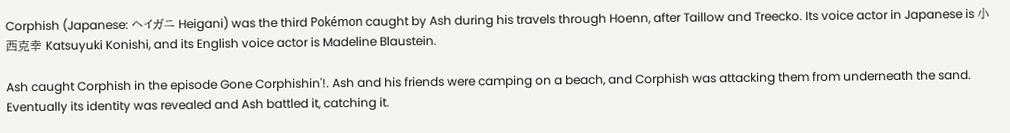Corphish (Japanese: ヘイガニ Heigani) was the third Pokémon caught by Ash during his travels through Hoenn, after Taillow and Treecko. Its voice actor in Japanese is 小西克幸 Katsuyuki Konishi, and its English voice actor is Madeline Blaustein.

Ash caught Corphish in the episode Gone Corphishin'!. Ash and his friends were camping on a beach, and Corphish was attacking them from underneath the sand. Eventually its identity was revealed and Ash battled it, catching it.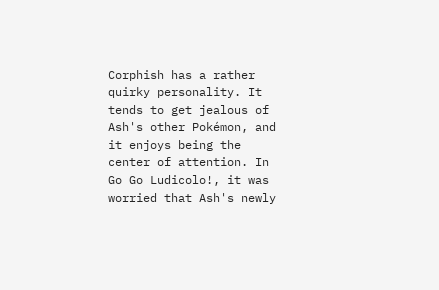Corphish has a rather quirky personality. It tends to get jealous of Ash's other Pokémon, and it enjoys being the center of attention. In Go Go Ludicolo!, it was worried that Ash's newly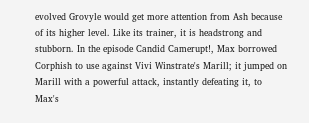evolved Grovyle would get more attention from Ash because of its higher level. Like its trainer, it is headstrong and stubborn. In the episode Candid Camerupt!, Max borrowed Corphish to use against Vivi Winstrate's Marill; it jumped on Marill with a powerful attack, instantly defeating it, to Max's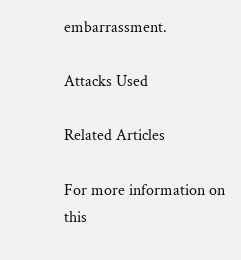embarrassment.

Attacks Used

Related Articles

For more information on this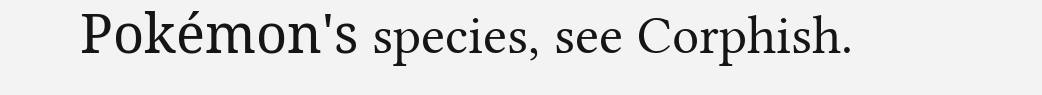Pokémon's species, see Corphish.